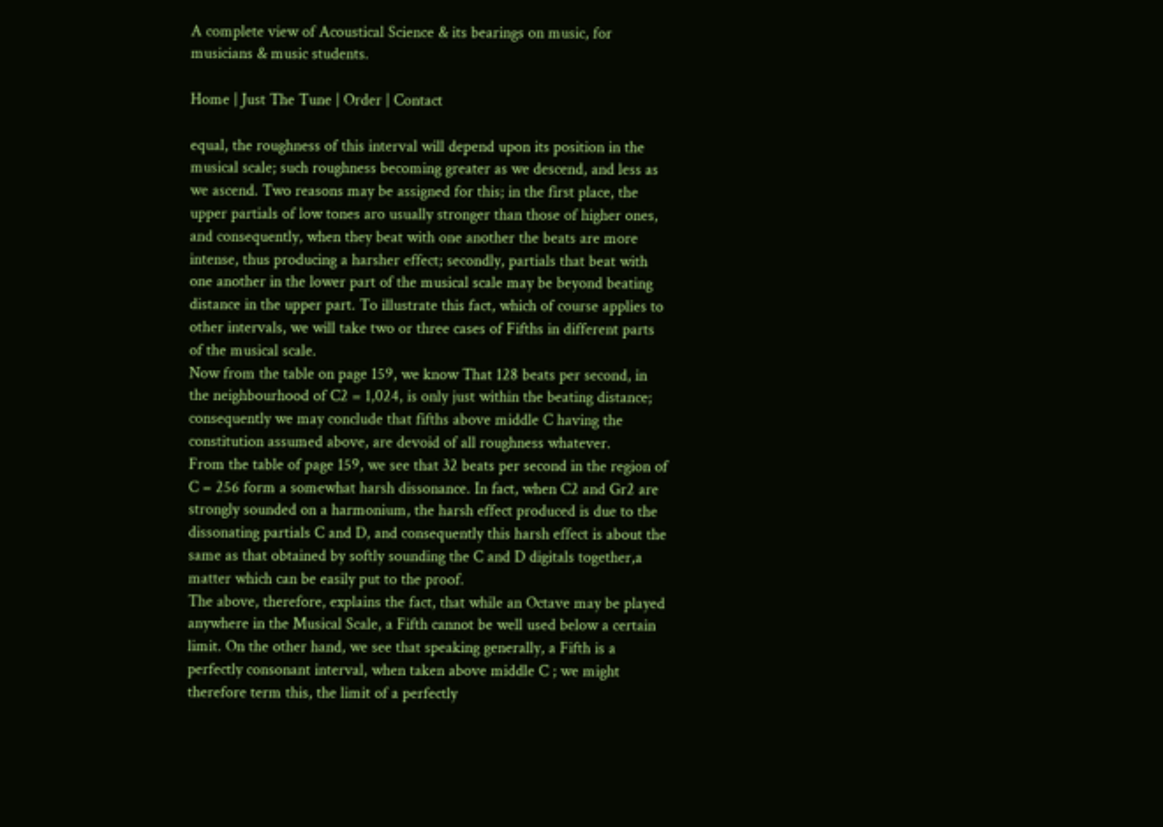A complete view of Acoustical Science & its bearings on music, for musicians & music students.

Home | Just The Tune | Order | Contact

equal, the roughness of this interval will depend upon its position in the musical scale; such roughness becoming greater as we descend, and less as we ascend. Two reasons may be assigned for this; in the first place, the upper partials of low tones aro usually stronger than those of higher ones, and consequently, when they beat with one another the beats are more intense, thus producing a harsher effect; secondly, partials that beat with one another in the lower part of the musical scale may be beyond beating distance in the upper part. To illustrate this fact, which of course applies to other intervals, we will take two or three cases of Fifths in different parts of the musical scale.
Now from the table on page 159, we know That 128 beats per second, in the neighbourhood of C2 = 1,024, is only just within the beating distance; consequently we may conclude that fifths above middle C having the constitution assumed above, are devoid of all roughness whatever.
From the table of page 159, we see that 32 beats per second in the region of C = 256 form a somewhat harsh dissonance. In fact, when C2 and Gr2 are strongly sounded on a harmonium, the harsh effect produced is due to the dissonating partials C and D, and consequently this harsh effect is about the same as that obtained by softly sounding the C and D digitals together,a matter which can be easily put to the proof.
The above, therefore, explains the fact, that while an Octave may be played anywhere in the Musical Scale, a Fifth cannot be well used below a certain limit. On the other hand, we see that speaking generally, a Fifth is a perfectly consonant interval, when taken above middle C ; we might therefore term this, the limit of a perfectly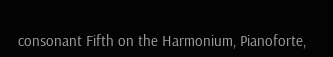consonant Fifth on the Harmonium, Pianoforte,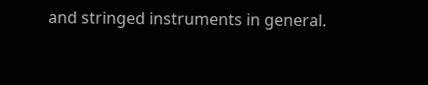and stringed instruments in general.